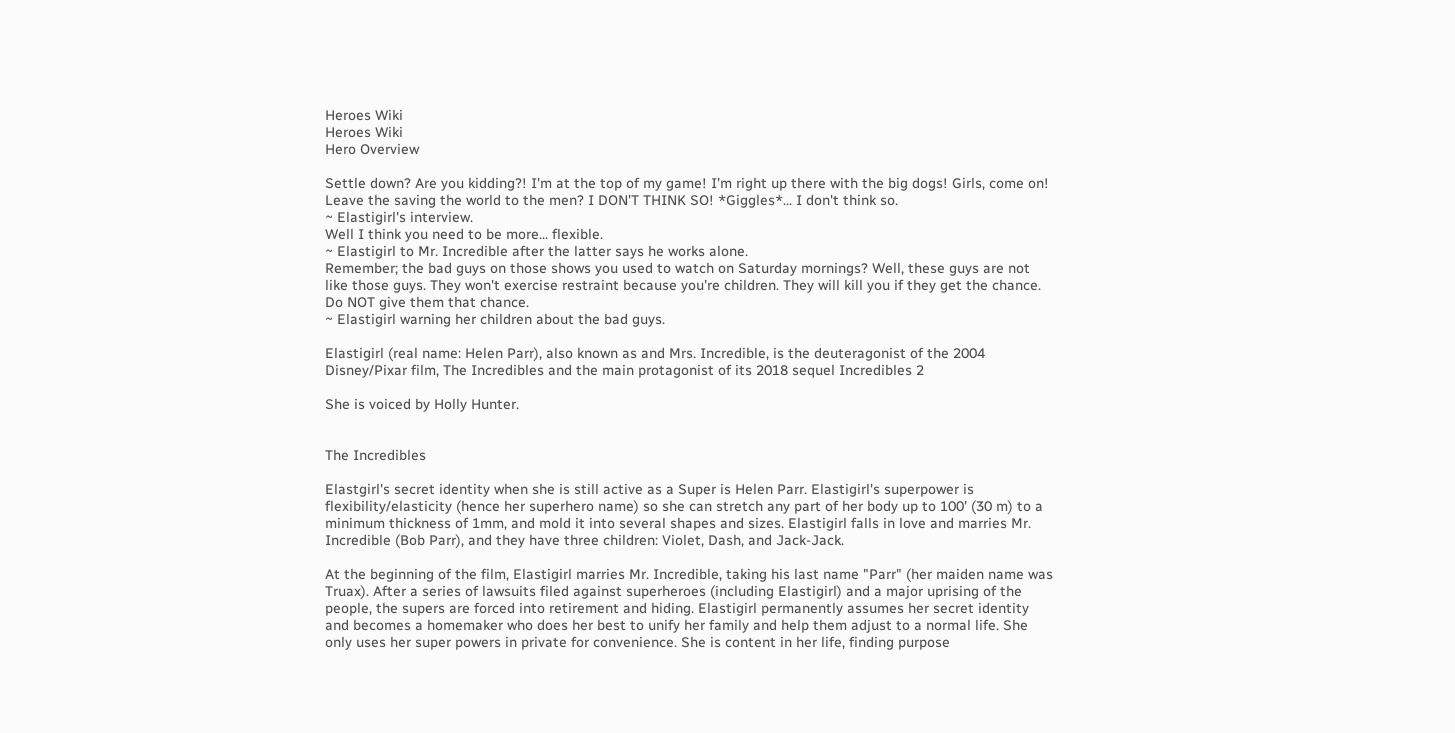Heroes Wiki
Heroes Wiki
Hero Overview

Settle down? Are you kidding?! I'm at the top of my game! I'm right up there with the big dogs! Girls, come on! Leave the saving the world to the men? I DON'T THINK SO! *Giggles*... I don't think so.
~ Elastigirl's interview.
Well I think you need to be more... flexible.
~ Elastigirl to Mr. Incredible after the latter says he works alone.
Remember; the bad guys on those shows you used to watch on Saturday mornings? Well, these guys are not like those guys. They won't exercise restraint because you're children. They will kill you if they get the chance. Do NOT give them that chance.
~ Elastigirl warning her children about the bad guys.

Elastigirl (real name: Helen Parr), also known as and Mrs. Incredible, is the deuteragonist of the 2004 Disney/Pixar film, The Incredibles and the main protagonist of its 2018 sequel Incredibles 2

She is voiced by Holly Hunter.


The Incredibles

Elastgirl's secret identity when she is still active as a Super is Helen Parr. Elastigirl's superpower is flexibility/elasticity (hence her superhero name) so she can stretch any part of her body up to 100' (30 m) to a minimum thickness of 1mm, and mold it into several shapes and sizes. Elastigirl falls in love and marries Mr. Incredible (Bob Parr), and they have three children: Violet, Dash, and Jack-Jack.

At the beginning of the film, Elastigirl marries Mr. Incredible, taking his last name "Parr" (her maiden name was Truax). After a series of lawsuits filed against superheroes (including Elastigirl) and a major uprising of the people, the supers are forced into retirement and hiding. Elastigirl permanently assumes her secret identity and becomes a homemaker who does her best to unify her family and help them adjust to a normal life. She only uses her super powers in private for convenience. She is content in her life, finding purpose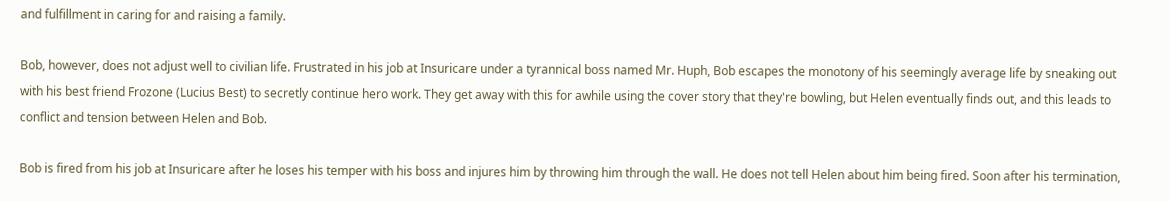and fulfillment in caring for and raising a family.

Bob, however, does not adjust well to civilian life. Frustrated in his job at Insuricare under a tyrannical boss named Mr. Huph, Bob escapes the monotony of his seemingly average life by sneaking out with his best friend Frozone (Lucius Best) to secretly continue hero work. They get away with this for awhile using the cover story that they're bowling, but Helen eventually finds out, and this leads to conflict and tension between Helen and Bob.

Bob is fired from his job at Insuricare after he loses his temper with his boss and injures him by throwing him through the wall. He does not tell Helen about him being fired. Soon after his termination,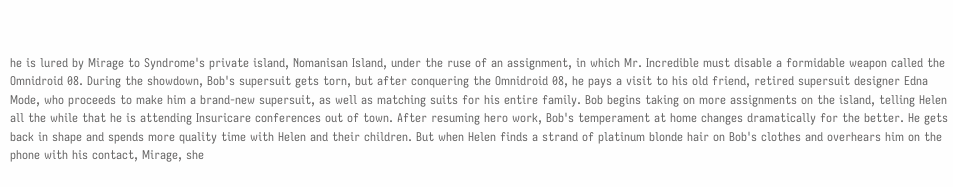he is lured by Mirage to Syndrome's private island, Nomanisan Island, under the ruse of an assignment, in which Mr. Incredible must disable a formidable weapon called the Omnidroid 08. During the showdown, Bob's supersuit gets torn, but after conquering the Omnidroid 08, he pays a visit to his old friend, retired supersuit designer Edna Mode, who proceeds to make him a brand-new supersuit, as well as matching suits for his entire family. Bob begins taking on more assignments on the island, telling Helen all the while that he is attending Insuricare conferences out of town. After resuming hero work, Bob's temperament at home changes dramatically for the better. He gets back in shape and spends more quality time with Helen and their children. But when Helen finds a strand of platinum blonde hair on Bob's clothes and overhears him on the phone with his contact, Mirage, she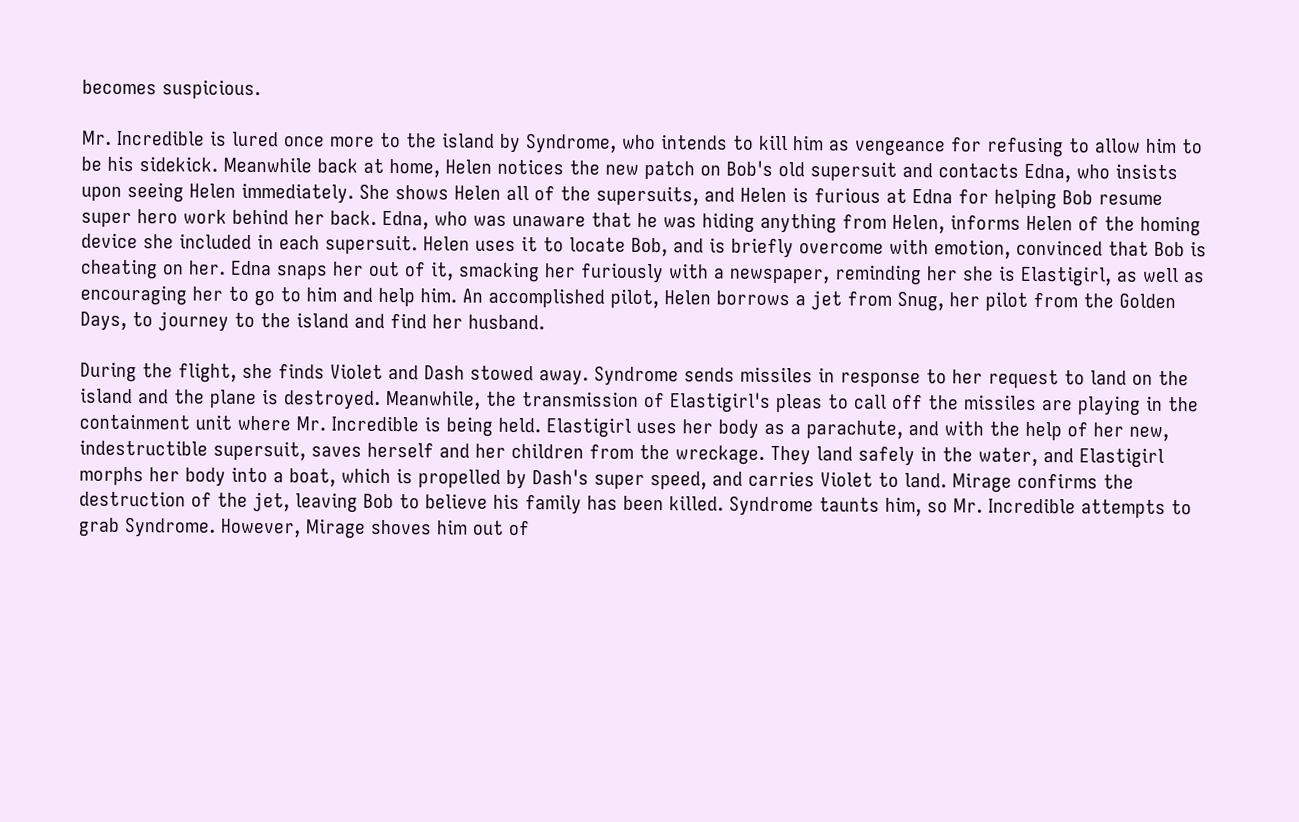becomes suspicious.

Mr. Incredible is lured once more to the island by Syndrome, who intends to kill him as vengeance for refusing to allow him to be his sidekick. Meanwhile back at home, Helen notices the new patch on Bob's old supersuit and contacts Edna, who insists upon seeing Helen immediately. She shows Helen all of the supersuits, and Helen is furious at Edna for helping Bob resume super hero work behind her back. Edna, who was unaware that he was hiding anything from Helen, informs Helen of the homing device she included in each supersuit. Helen uses it to locate Bob, and is briefly overcome with emotion, convinced that Bob is cheating on her. Edna snaps her out of it, smacking her furiously with a newspaper, reminding her she is Elastigirl, as well as encouraging her to go to him and help him. An accomplished pilot, Helen borrows a jet from Snug, her pilot from the Golden Days, to journey to the island and find her husband.

During the flight, she finds Violet and Dash stowed away. Syndrome sends missiles in response to her request to land on the island and the plane is destroyed. Meanwhile, the transmission of Elastigirl's pleas to call off the missiles are playing in the containment unit where Mr. Incredible is being held. Elastigirl uses her body as a parachute, and with the help of her new, indestructible supersuit, saves herself and her children from the wreckage. They land safely in the water, and Elastigirl morphs her body into a boat, which is propelled by Dash's super speed, and carries Violet to land. Mirage confirms the destruction of the jet, leaving Bob to believe his family has been killed. Syndrome taunts him, so Mr. Incredible attempts to grab Syndrome. However, Mirage shoves him out of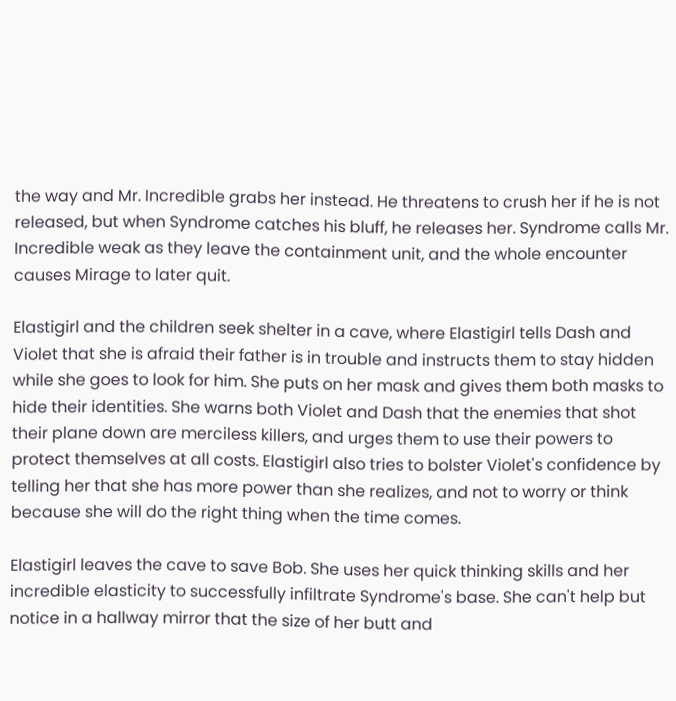the way and Mr. Incredible grabs her instead. He threatens to crush her if he is not released, but when Syndrome catches his bluff, he releases her. Syndrome calls Mr. Incredible weak as they leave the containment unit, and the whole encounter causes Mirage to later quit.

Elastigirl and the children seek shelter in a cave, where Elastigirl tells Dash and Violet that she is afraid their father is in trouble and instructs them to stay hidden while she goes to look for him. She puts on her mask and gives them both masks to hide their identities. She warns both Violet and Dash that the enemies that shot their plane down are merciless killers, and urges them to use their powers to protect themselves at all costs. Elastigirl also tries to bolster Violet's confidence by telling her that she has more power than she realizes, and not to worry or think because she will do the right thing when the time comes.

Elastigirl leaves the cave to save Bob. She uses her quick thinking skills and her incredible elasticity to successfully infiltrate Syndrome's base. She can't help but notice in a hallway mirror that the size of her butt and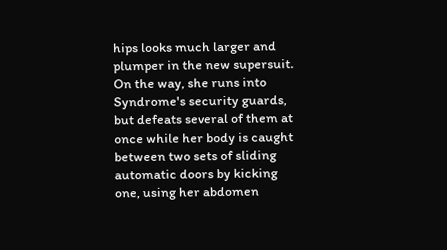hips looks much larger and plumper in the new supersuit. On the way, she runs into Syndrome's security guards, but defeats several of them at once while her body is caught between two sets of sliding automatic doors by kicking one, using her abdomen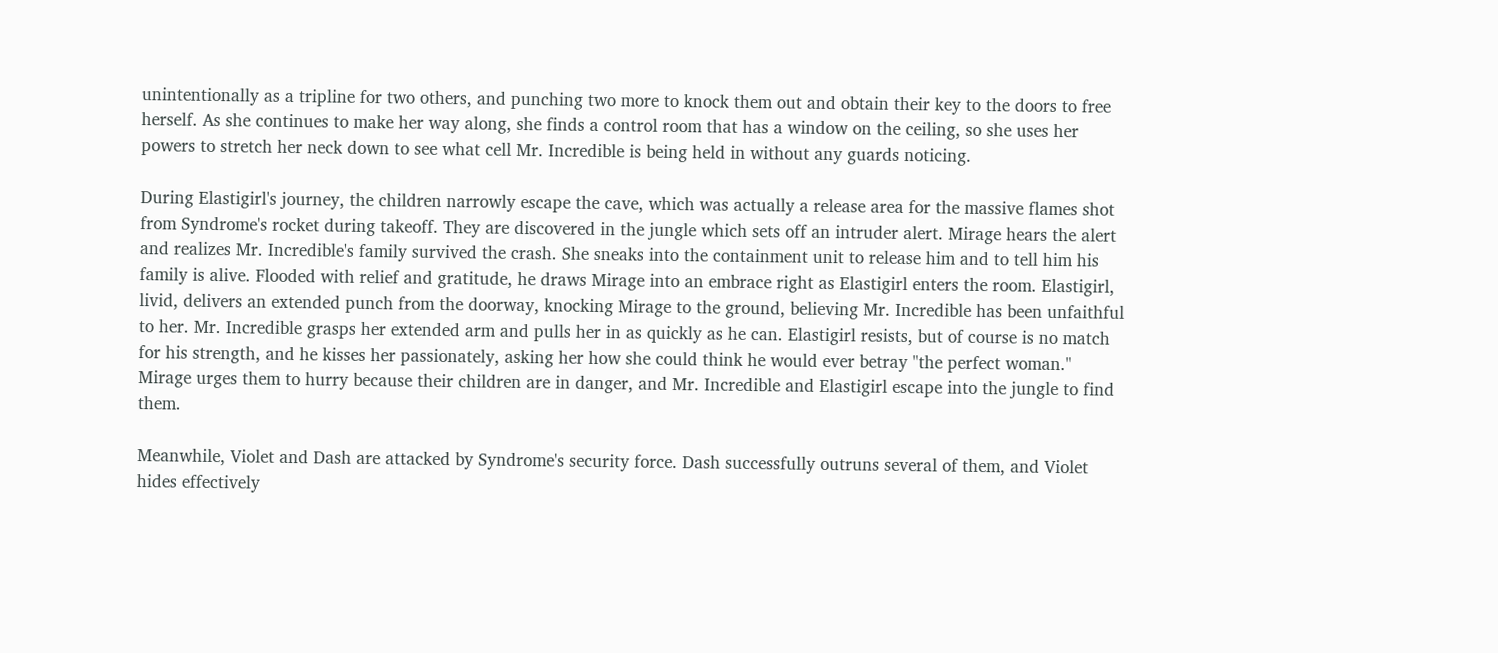unintentionally as a tripline for two others, and punching two more to knock them out and obtain their key to the doors to free herself. As she continues to make her way along, she finds a control room that has a window on the ceiling, so she uses her powers to stretch her neck down to see what cell Mr. Incredible is being held in without any guards noticing.

During Elastigirl's journey, the children narrowly escape the cave, which was actually a release area for the massive flames shot from Syndrome's rocket during takeoff. They are discovered in the jungle which sets off an intruder alert. Mirage hears the alert and realizes Mr. Incredible's family survived the crash. She sneaks into the containment unit to release him and to tell him his family is alive. Flooded with relief and gratitude, he draws Mirage into an embrace right as Elastigirl enters the room. Elastigirl, livid, delivers an extended punch from the doorway, knocking Mirage to the ground, believing Mr. Incredible has been unfaithful to her. Mr. Incredible grasps her extended arm and pulls her in as quickly as he can. Elastigirl resists, but of course is no match for his strength, and he kisses her passionately, asking her how she could think he would ever betray "the perfect woman." Mirage urges them to hurry because their children are in danger, and Mr. Incredible and Elastigirl escape into the jungle to find them.

Meanwhile, Violet and Dash are attacked by Syndrome's security force. Dash successfully outruns several of them, and Violet hides effectively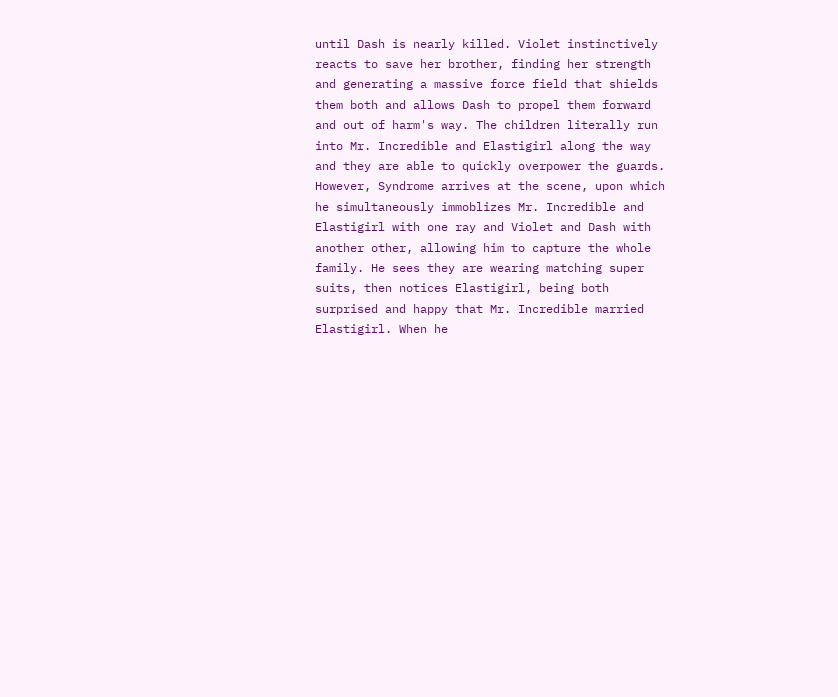until Dash is nearly killed. Violet instinctively reacts to save her brother, finding her strength and generating a massive force field that shields them both and allows Dash to propel them forward and out of harm's way. The children literally run into Mr. Incredible and Elastigirl along the way and they are able to quickly overpower the guards. However, Syndrome arrives at the scene, upon which he simultaneously immoblizes Mr. Incredible and Elastigirl with one ray and Violet and Dash with another other, allowing him to capture the whole family. He sees they are wearing matching super suits, then notices Elastigirl, being both surprised and happy that Mr. Incredible married Elastigirl. When he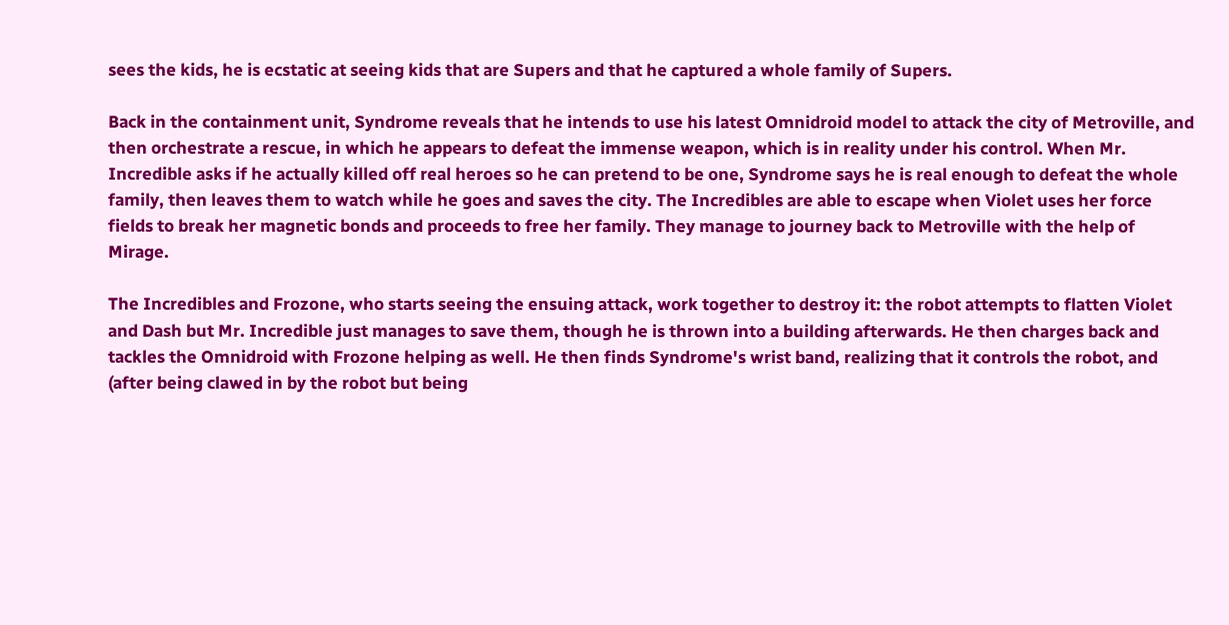sees the kids, he is ecstatic at seeing kids that are Supers and that he captured a whole family of Supers.

Back in the containment unit, Syndrome reveals that he intends to use his latest Omnidroid model to attack the city of Metroville, and then orchestrate a rescue, in which he appears to defeat the immense weapon, which is in reality under his control. When Mr. Incredible asks if he actually killed off real heroes so he can pretend to be one, Syndrome says he is real enough to defeat the whole family, then leaves them to watch while he goes and saves the city. The Incredibles are able to escape when Violet uses her force fields to break her magnetic bonds and proceeds to free her family. They manage to journey back to Metroville with the help of Mirage.

The Incredibles and Frozone, who starts seeing the ensuing attack, work together to destroy it: the robot attempts to flatten Violet and Dash but Mr. Incredible just manages to save them, though he is thrown into a building afterwards. He then charges back and tackles the Omnidroid with Frozone helping as well. He then finds Syndrome's wrist band, realizing that it controls the robot, and (after being clawed in by the robot but being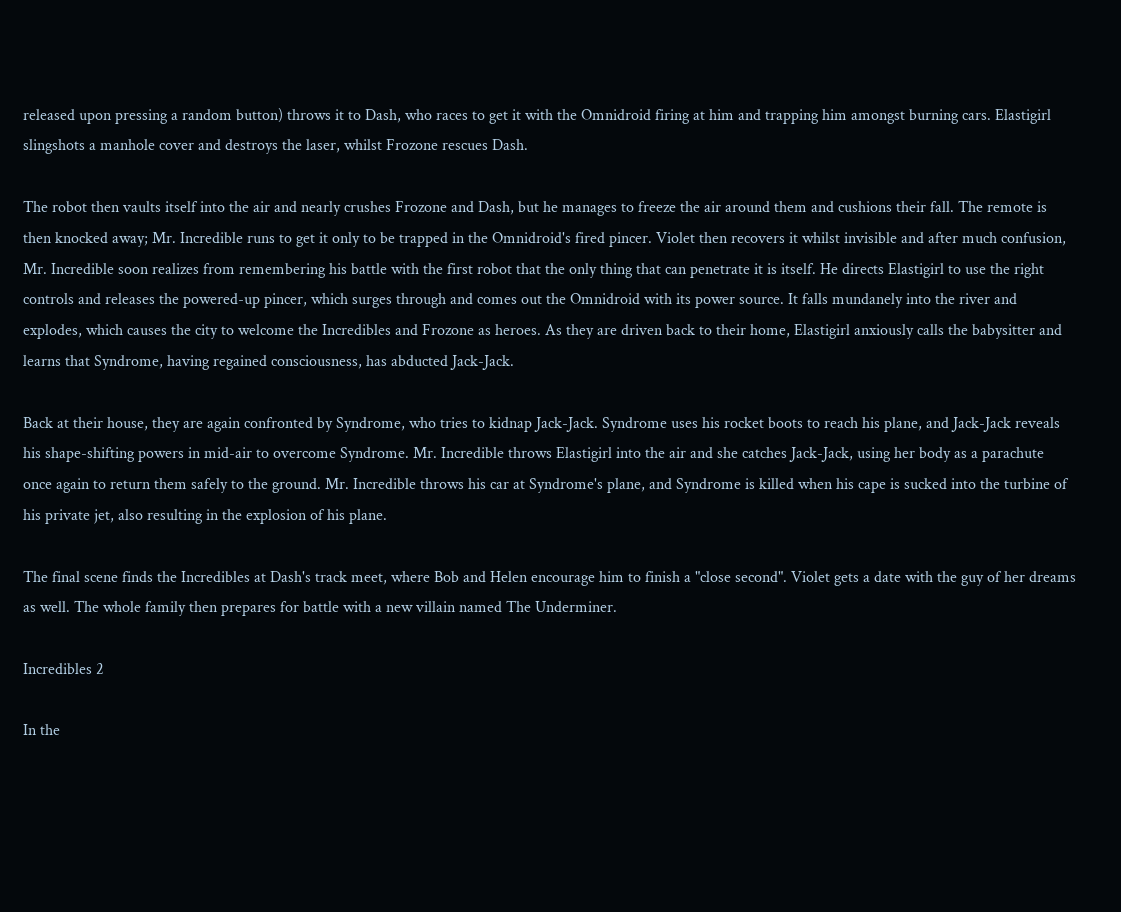released upon pressing a random button) throws it to Dash, who races to get it with the Omnidroid firing at him and trapping him amongst burning cars. Elastigirl slingshots a manhole cover and destroys the laser, whilst Frozone rescues Dash.

The robot then vaults itself into the air and nearly crushes Frozone and Dash, but he manages to freeze the air around them and cushions their fall. The remote is then knocked away; Mr. Incredible runs to get it only to be trapped in the Omnidroid's fired pincer. Violet then recovers it whilst invisible and after much confusion, Mr. Incredible soon realizes from remembering his battle with the first robot that the only thing that can penetrate it is itself. He directs Elastigirl to use the right controls and releases the powered-up pincer, which surges through and comes out the Omnidroid with its power source. It falls mundanely into the river and explodes, which causes the city to welcome the Incredibles and Frozone as heroes. As they are driven back to their home, Elastigirl anxiously calls the babysitter and learns that Syndrome, having regained consciousness, has abducted Jack-Jack.

Back at their house, they are again confronted by Syndrome, who tries to kidnap Jack-Jack. Syndrome uses his rocket boots to reach his plane, and Jack-Jack reveals his shape-shifting powers in mid-air to overcome Syndrome. Mr. Incredible throws Elastigirl into the air and she catches Jack-Jack, using her body as a parachute once again to return them safely to the ground. Mr. Incredible throws his car at Syndrome's plane, and Syndrome is killed when his cape is sucked into the turbine of his private jet, also resulting in the explosion of his plane.

The final scene finds the Incredibles at Dash's track meet, where Bob and Helen encourage him to finish a "close second". Violet gets a date with the guy of her dreams as well. The whole family then prepares for battle with a new villain named The Underminer.

Incredibles 2

In the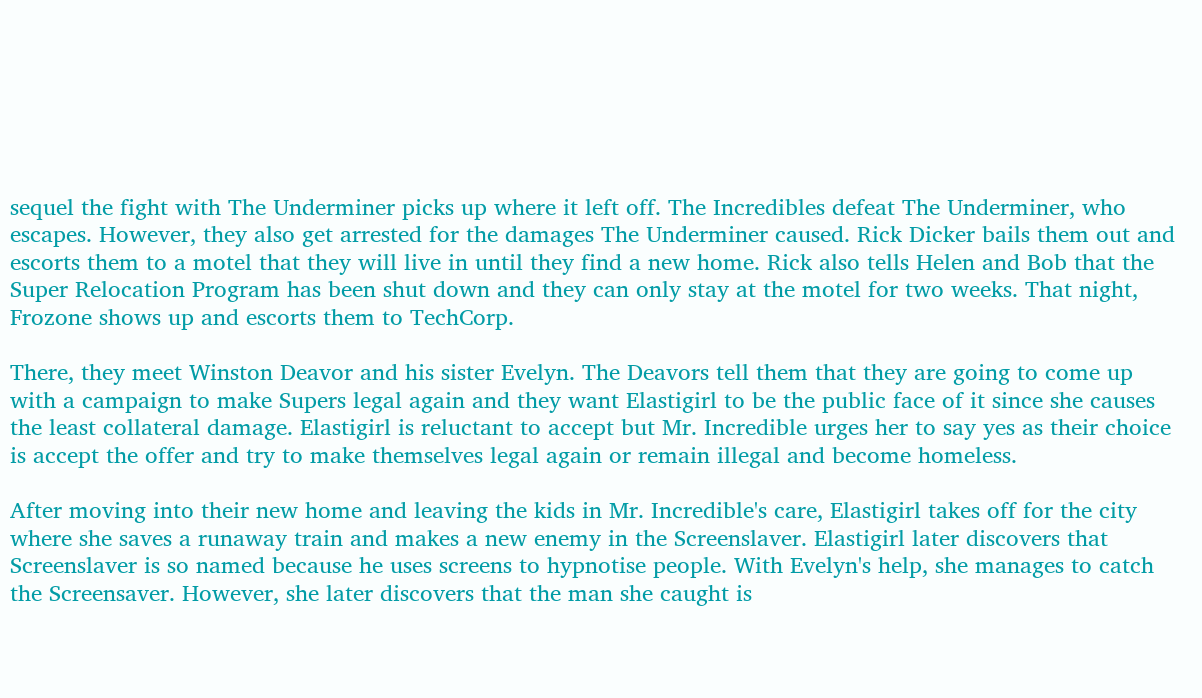sequel the fight with The Underminer picks up where it left off. The Incredibles defeat The Underminer, who escapes. However, they also get arrested for the damages The Underminer caused. Rick Dicker bails them out and escorts them to a motel that they will live in until they find a new home. Rick also tells Helen and Bob that the Super Relocation Program has been shut down and they can only stay at the motel for two weeks. That night, Frozone shows up and escorts them to TechCorp.

There, they meet Winston Deavor and his sister Evelyn. The Deavors tell them that they are going to come up with a campaign to make Supers legal again and they want Elastigirl to be the public face of it since she causes the least collateral damage. Elastigirl is reluctant to accept but Mr. Incredible urges her to say yes as their choice is accept the offer and try to make themselves legal again or remain illegal and become homeless.

After moving into their new home and leaving the kids in Mr. Incredible's care, Elastigirl takes off for the city where she saves a runaway train and makes a new enemy in the Screenslaver. Elastigirl later discovers that Screenslaver is so named because he uses screens to hypnotise people. With Evelyn's help, she manages to catch the Screensaver. However, she later discovers that the man she caught is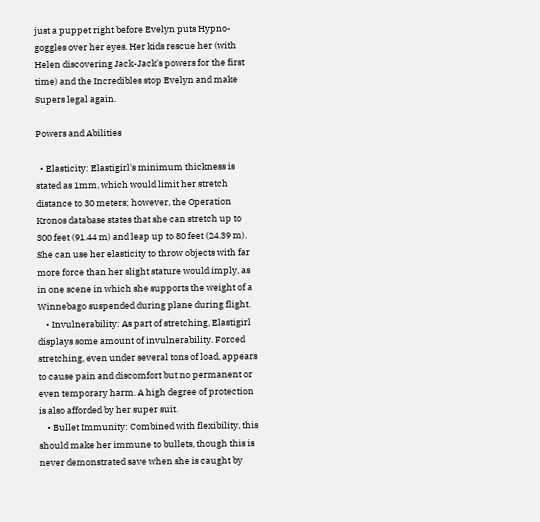just a puppet right before Evelyn puts Hypno-goggles over her eyes. Her kids rescue her (with Helen discovering Jack-Jack's powers for the first time) and the Incredibles stop Evelyn and make Supers legal again.

Powers and Abilities

  • Elasticity: Elastigirl's minimum thickness is stated as 1mm, which would limit her stretch distance to 30 meters; however, the Operation Kronos database states that she can stretch up to 300 feet (91.44 m) and leap up to 80 feet (24.39 m). She can use her elasticity to throw objects with far more force than her slight stature would imply, as in one scene in which she supports the weight of a Winnebago suspended during plane during flight.
    • Invulnerability: As part of stretching, Elastigirl displays some amount of invulnerability. Forced stretching, even under several tons of load, appears to cause pain and discomfort but no permanent or even temporary harm. A high degree of protection is also afforded by her super suit.
    • Bullet Immunity: Combined with flexibility, this should make her immune to bullets, though this is never demonstrated save when she is caught by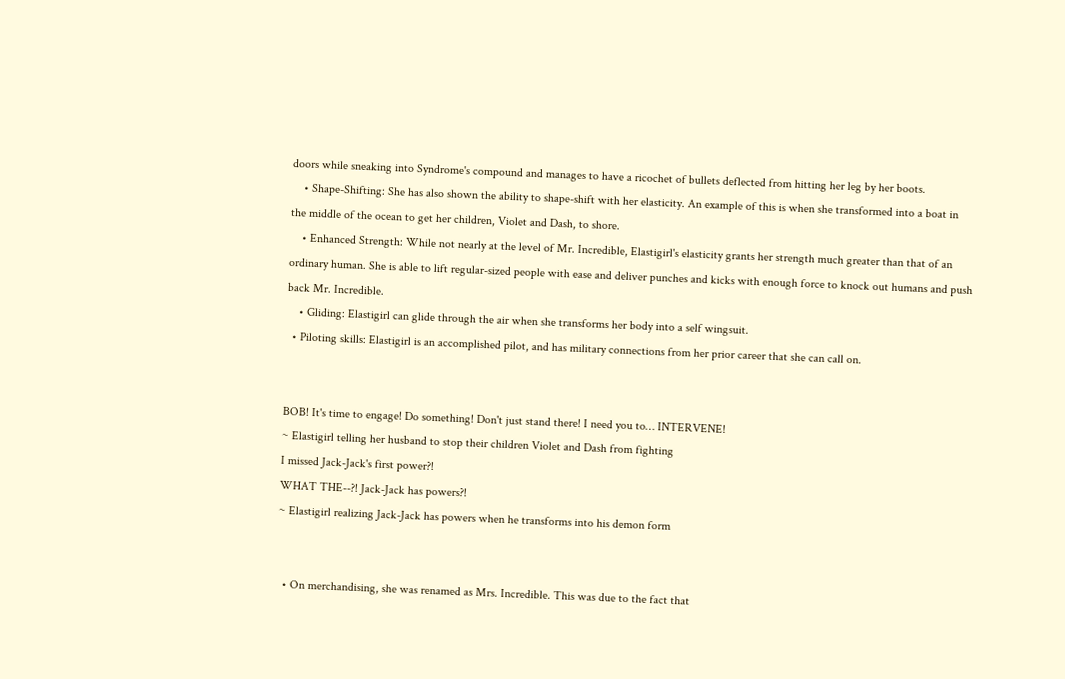doors while sneaking into Syndrome's compound and manages to have a ricochet of bullets deflected from hitting her leg by her boots.
    • Shape-Shifting: She has also shown the ability to shape-shift with her elasticity. An example of this is when she transformed into a boat in the middle of the ocean to get her children, Violet and Dash, to shore.
    • Enhanced Strength: While not nearly at the level of Mr. Incredible, Elastigirl's elasticity grants her strength much greater than that of an ordinary human. She is able to lift regular-sized people with ease and deliver punches and kicks with enough force to knock out humans and push back Mr. Incredible.
    • Gliding: Elastigirl can glide through the air when she transforms her body into a self wingsuit.
  • Piloting skills: Elastigirl is an accomplished pilot, and has military connections from her prior career that she can call on.


BOB! It's time to engage! Do something! Don't just stand there! I need you to… INTERVENE!
~ Elastigirl telling her husband to stop their children Violet and Dash from fighting
I missed Jack-Jack's first power?!
WHAT THE--?! Jack-Jack has powers?!
~ Elastigirl realizing Jack-Jack has powers when he transforms into his demon form


  • On merchandising, she was renamed as Mrs. Incredible. This was due to the fact that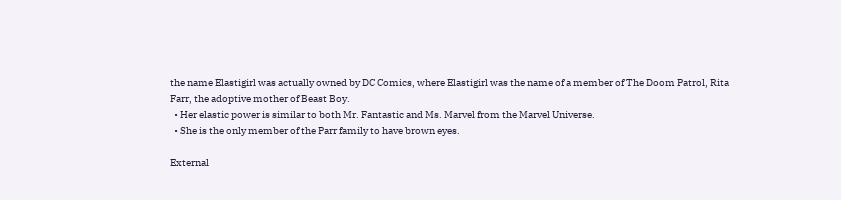the name Elastigirl was actually owned by DC Comics, where Elastigirl was the name of a member of The Doom Patrol, Rita Farr, the adoptive mother of Beast Boy.
  • Her elastic power is similar to both Mr. Fantastic and Ms. Marvel from the Marvel Universe.
  • She is the only member of the Parr family to have brown eyes.

External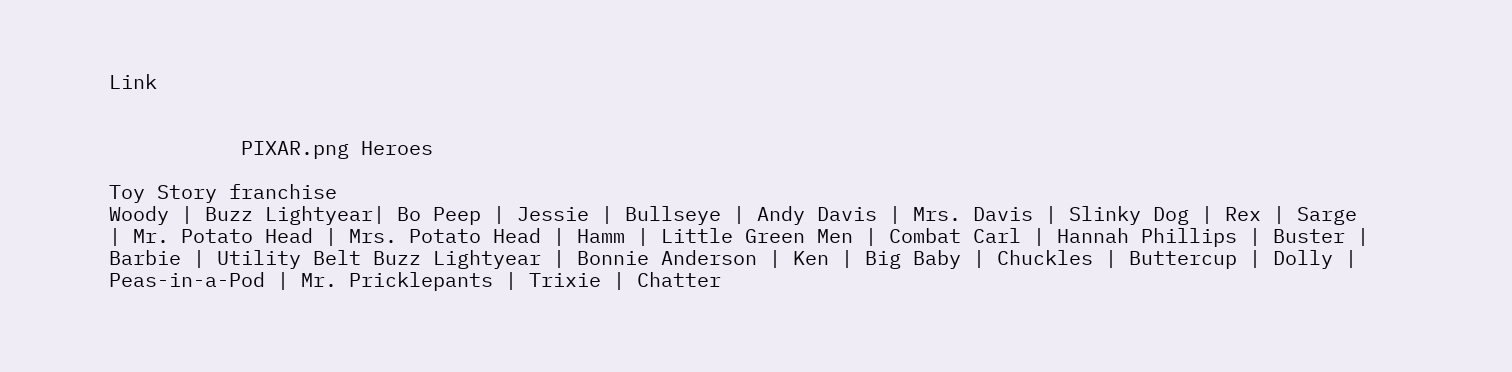Link


           PIXAR.png Heroes

Toy Story franchise
Woody | Buzz Lightyear| Bo Peep | Jessie | Bullseye | Andy Davis | Mrs. Davis | Slinky Dog | Rex | Sarge | Mr. Potato Head | Mrs. Potato Head | Hamm | Little Green Men | Combat Carl | Hannah Phillips | Buster | Barbie | Utility Belt Buzz Lightyear | Bonnie Anderson | Ken | Big Baby | Chuckles | Buttercup | Dolly | Peas-in-a-Pod | Mr. Pricklepants | Trixie | Chatter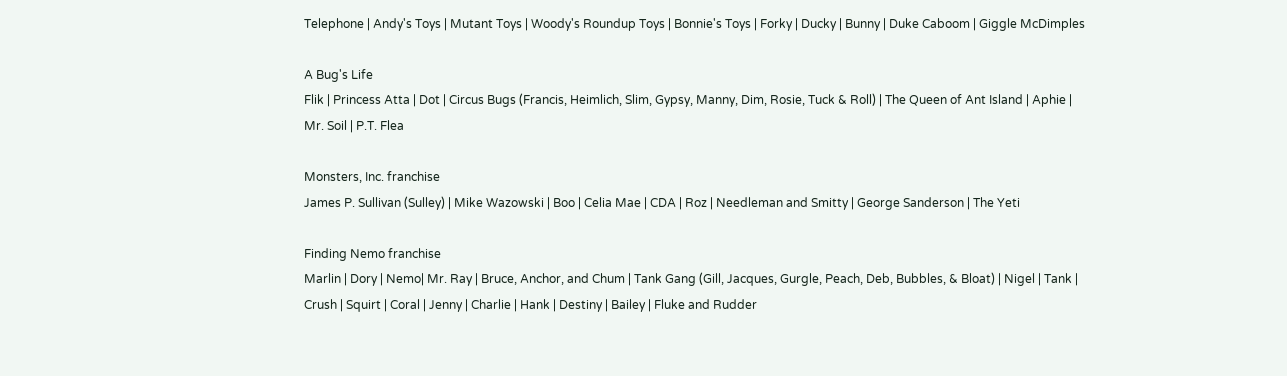Telephone | Andy's Toys | Mutant Toys | Woody's Roundup Toys | Bonnie's Toys | Forky | Ducky | Bunny | Duke Caboom | Giggle McDimples

A Bug's Life
Flik | Princess Atta | Dot | Circus Bugs (Francis, Heimlich, Slim, Gypsy, Manny, Dim, Rosie, Tuck & Roll) | The Queen of Ant Island | Aphie | Mr. Soil | P.T. Flea

Monsters, Inc. franchise
James P. Sullivan (Sulley) | Mike Wazowski | Boo | Celia Mae | CDA | Roz | Needleman and Smitty | George Sanderson | The Yeti

Finding Nemo franchise
Marlin | Dory | Nemo| Mr. Ray | Bruce, Anchor, and Chum | Tank Gang (Gill, Jacques, Gurgle, Peach, Deb, Bubbles, & Bloat) | Nigel | Tank | Crush | Squirt | Coral | Jenny | Charlie | Hank | Destiny | Bailey | Fluke and Rudder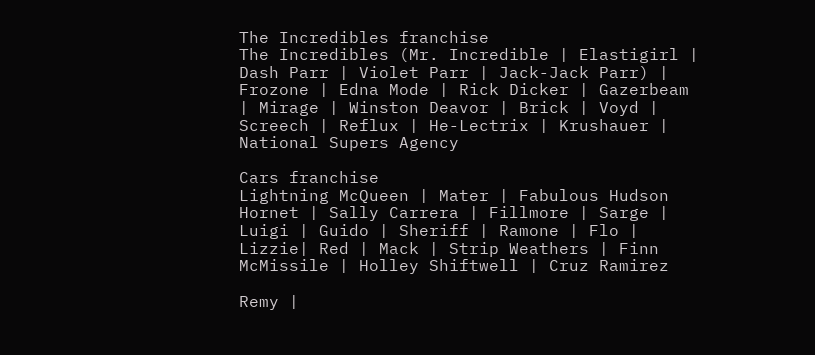The Incredibles franchise
The Incredibles (Mr. Incredible | Elastigirl | Dash Parr | Violet Parr | Jack-Jack Parr) | Frozone | Edna Mode | Rick Dicker | Gazerbeam | Mirage | Winston Deavor | Brick | Voyd | Screech | Reflux | He-Lectrix | Krushauer | National Supers Agency

Cars franchise
Lightning McQueen | Mater | Fabulous Hudson Hornet | Sally Carrera | Fillmore | Sarge | Luigi | Guido | Sheriff | Ramone | Flo | Lizzie| Red | Mack | Strip Weathers | Finn McMissile | Holley Shiftwell | Cruz Ramirez

Remy |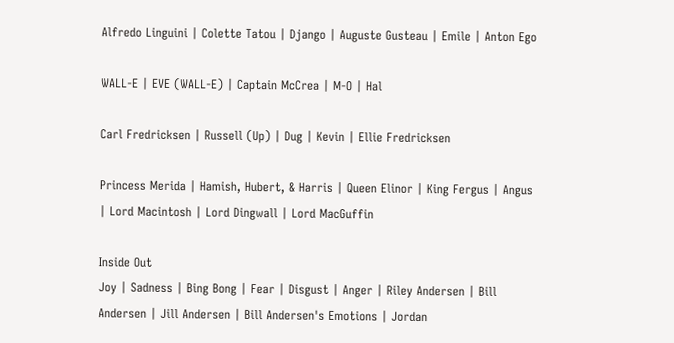Alfredo Linguini | Colette Tatou | Django | Auguste Gusteau | Emile | Anton Ego

WALL-E | EVE (WALL-E) | Captain McCrea | M-O | Hal

Carl Fredricksen | Russell (Up) | Dug | Kevin | Ellie Fredricksen

Princess Merida | Hamish, Hubert, & Harris | Queen Elinor | King Fergus | Angus | Lord Macintosh | Lord Dingwall | Lord MacGuffin

Inside Out
Joy | Sadness | Bing Bong | Fear | Disgust | Anger | Riley Andersen | Bill Andersen | Jill Andersen | Bill Andersen's Emotions | Jordan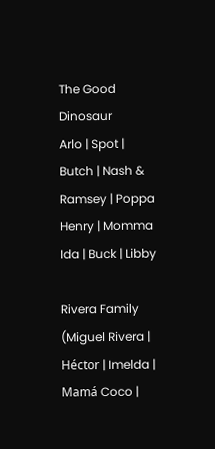The Good Dinosaur
Arlo | Spot | Butch | Nash & Ramsey | Poppa Henry | Momma Ida | Buck | Libby

Rivera Family (Miguel Rivera | Héctor | Imelda | Mamá Coco |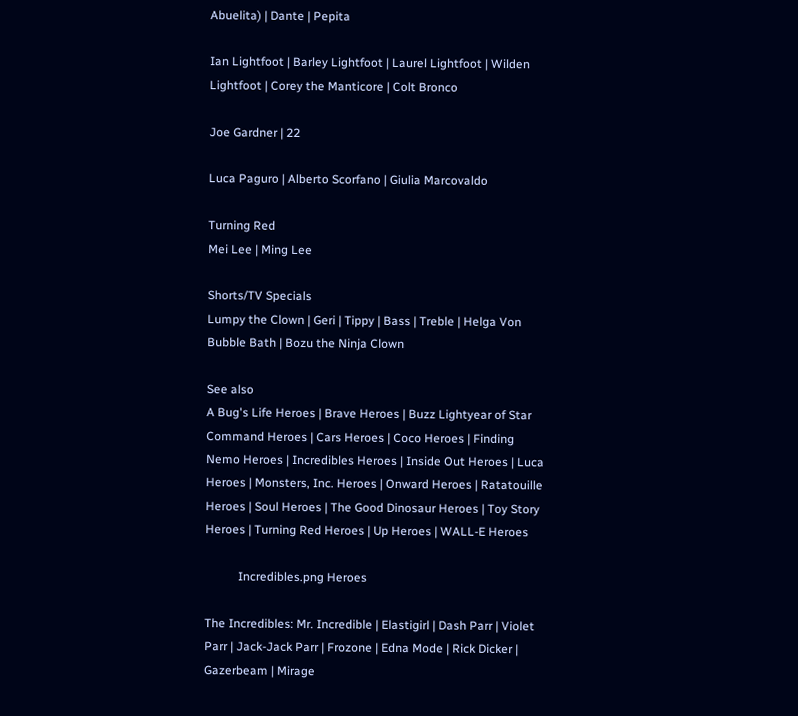Abuelita) | Dante | Pepita

Ian Lightfoot | Barley Lightfoot | Laurel Lightfoot | Wilden Lightfoot | Corey the Manticore | Colt Bronco

Joe Gardner | 22

Luca Paguro | Alberto Scorfano | Giulia Marcovaldo

Turning Red
Mei Lee | Ming Lee

Shorts/TV Specials
Lumpy the Clown | Geri | Tippy | Bass | Treble | Helga Von Bubble Bath | Bozu the Ninja Clown

See also
A Bug's Life Heroes | Brave Heroes | Buzz Lightyear of Star Command Heroes | Cars Heroes | Coco Heroes | Finding Nemo Heroes | Incredibles Heroes | Inside Out Heroes | Luca Heroes | Monsters, Inc. Heroes | Onward Heroes | Ratatouille Heroes | Soul Heroes | The Good Dinosaur Heroes | Toy Story Heroes | Turning Red Heroes | Up Heroes | WALL-E Heroes

           Incredibles.png Heroes

The Incredibles: Mr. Incredible | Elastigirl | Dash Parr | Violet Parr | Jack-Jack Parr | Frozone | Edna Mode | Rick Dicker | Gazerbeam | Mirage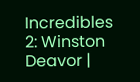Incredibles 2: Winston Deavor |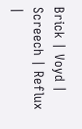Brick | Voyd | Screech | Reflux |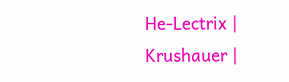He-Lectrix | Krushauer |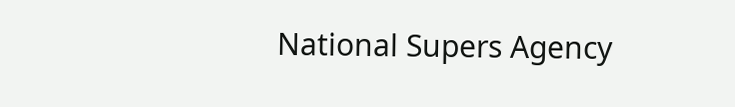National Supers Agency